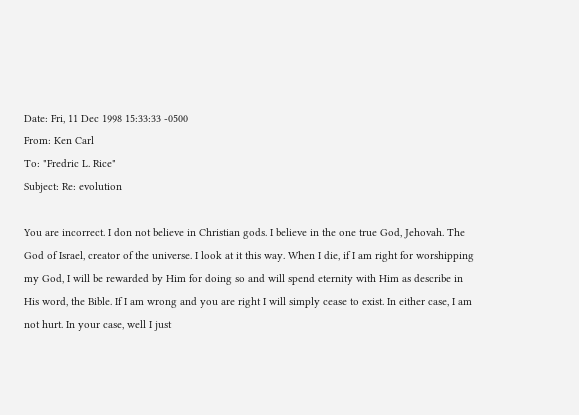Date: Fri, 11 Dec 1998 15:33:33 -0500
From: Ken Carl
To: "Fredric L. Rice"
Subject: Re: evolution

You are incorrect. I don not believe in Christian gods. I believe in the one true God, Jehovah. The God of Israel, creator of the universe. I look at it this way. When I die, if I am right for worshipping my God, I will be rewarded by Him for doing so and will spend eternity with Him as describe in His word, the Bible. If I am wrong and you are right I will simply cease to exist. In either case, I am not hurt. In your case, well I just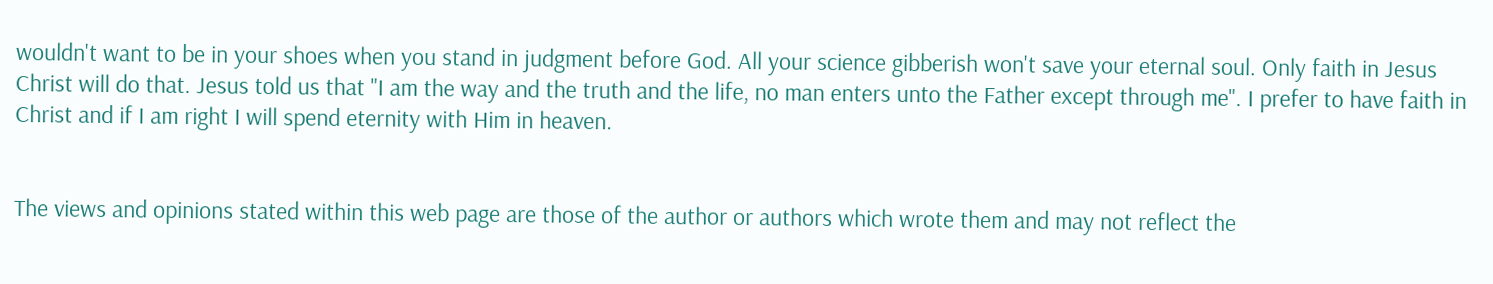wouldn't want to be in your shoes when you stand in judgment before God. All your science gibberish won't save your eternal soul. Only faith in Jesus Christ will do that. Jesus told us that "I am the way and the truth and the life, no man enters unto the Father except through me". I prefer to have faith in Christ and if I am right I will spend eternity with Him in heaven.


The views and opinions stated within this web page are those of the author or authors which wrote them and may not reflect the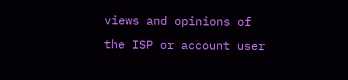views and opinions of the ISP or account user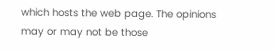which hosts the web page. The opinions may or may not be those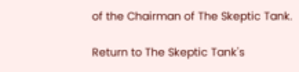of the Chairman of The Skeptic Tank.

Return to The Skeptic Tank's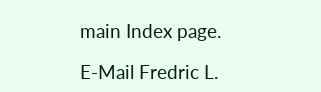main Index page.

E-Mail Fredric L.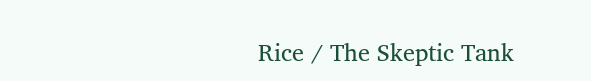Rice / The Skeptic Tank